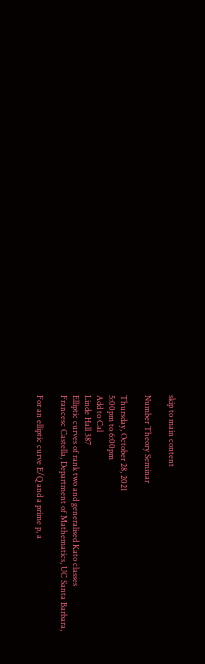skip to main content

Number Theory Seminar

Thursday, October 28, 2021
5:00pm to 6:00pm
Add to Cal
Linde Hall 387
Elliptic curves of rank two and generalised Kato classes
Francesc Castella, Department of Mathematics, UC Santa Barbara,

For an elliptic curve E/Q and a prime p, a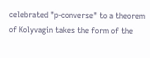celebrated "p-converse" to a theorem of Kolyvagin takes the form of the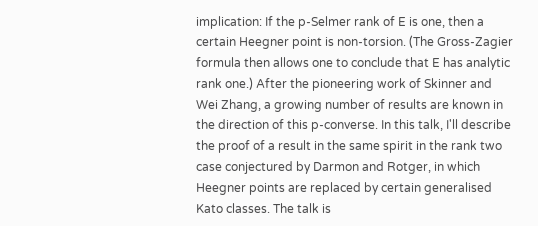implication: If the p-Selmer rank of E is one, then a certain Heegner point is non-torsion. (The Gross-Zagier formula then allows one to conclude that E has analytic rank one.) After the pioneering work of Skinner and Wei Zhang, a growing number of results are known in the direction of this p-converse. In this talk, I'll describe the proof of a result in the same spirit in the rank two case conjectured by Darmon and Rotger, in which Heegner points are replaced by certain generalised Kato classes. The talk is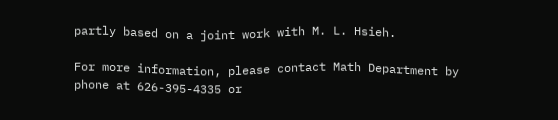partly based on a joint work with M. L. Hsieh.

For more information, please contact Math Department by phone at 626-395-4335 or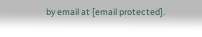by email at [email protected].